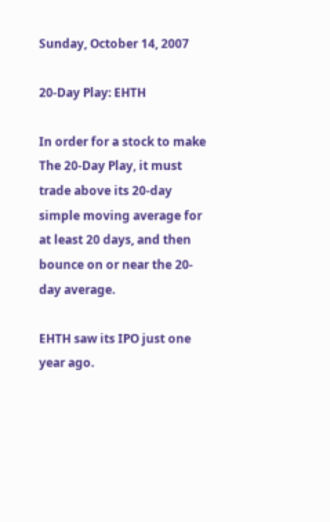Sunday, October 14, 2007

20-Day Play: EHTH

In order for a stock to make The 20-Day Play, it must trade above its 20-day simple moving average for at least 20 days, and then bounce on or near the 20-day average.

EHTH saw its IPO just one year ago.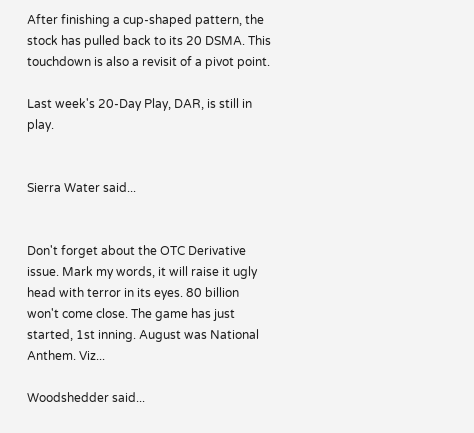After finishing a cup-shaped pattern, the stock has pulled back to its 20 DSMA. This touchdown is also a revisit of a pivot point.

Last week's 20-Day Play, DAR, is still in play.


Sierra Water said...


Don't forget about the OTC Derivative issue. Mark my words, it will raise it ugly head with terror in its eyes. 80 billion won't come close. The game has just started, 1st inning. August was National Anthem. Viz...

Woodshedder said...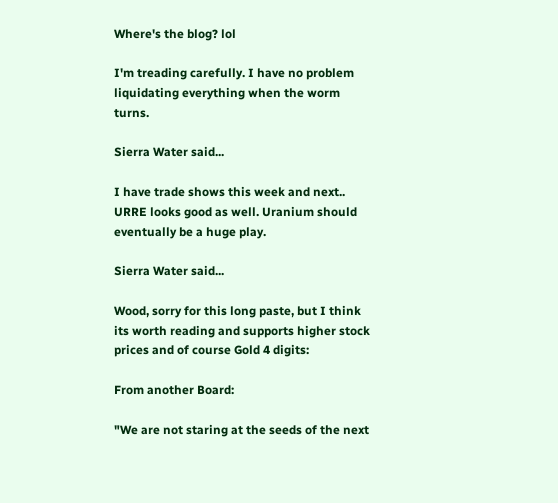Where's the blog? lol

I'm treading carefully. I have no problem liquidating everything when the worm turns.

Sierra Water said...

I have trade shows this week and next.. URRE looks good as well. Uranium should eventually be a huge play.

Sierra Water said...

Wood, sorry for this long paste, but I think its worth reading and supports higher stock prices and of course Gold 4 digits:

From another Board:

"We are not staring at the seeds of the next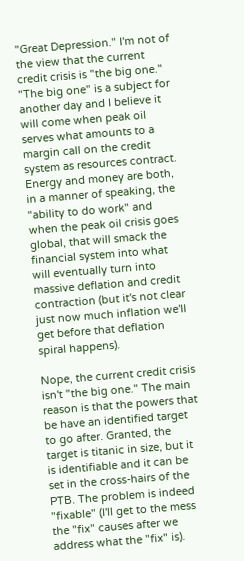"Great Depression." I'm not of the view that the current credit crisis is "the big one." "The big one" is a subject for another day and I believe it will come when peak oil serves what amounts to a margin call on the credit system as resources contract. Energy and money are both, in a manner of speaking, the "ability to do work" and when the peak oil crisis goes global, that will smack the financial system into what will eventually turn into massive deflation and credit contraction (but it's not clear just now much inflation we'll get before that deflation spiral happens).

Nope, the current credit crisis isn't "the big one." The main reason is that the powers that be have an identified target to go after. Granted, the target is titanic in size, but it is identifiable and it can be set in the cross-hairs of the PTB. The problem is indeed "fixable" (I'll get to the mess the "fix" causes after we address what the "fix" is).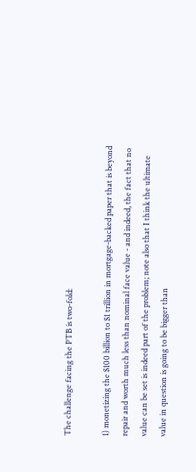The challenge facing the PTB is two-fold:

1) monetizing the $100 billion to $1 trillion in mortgage-backed paper that is beyond repair and worth much less than nominal face value - and indeed, the fact that no value can be set is indeed part of the problem; note also that I think the ultimate value in question is going to be bigger than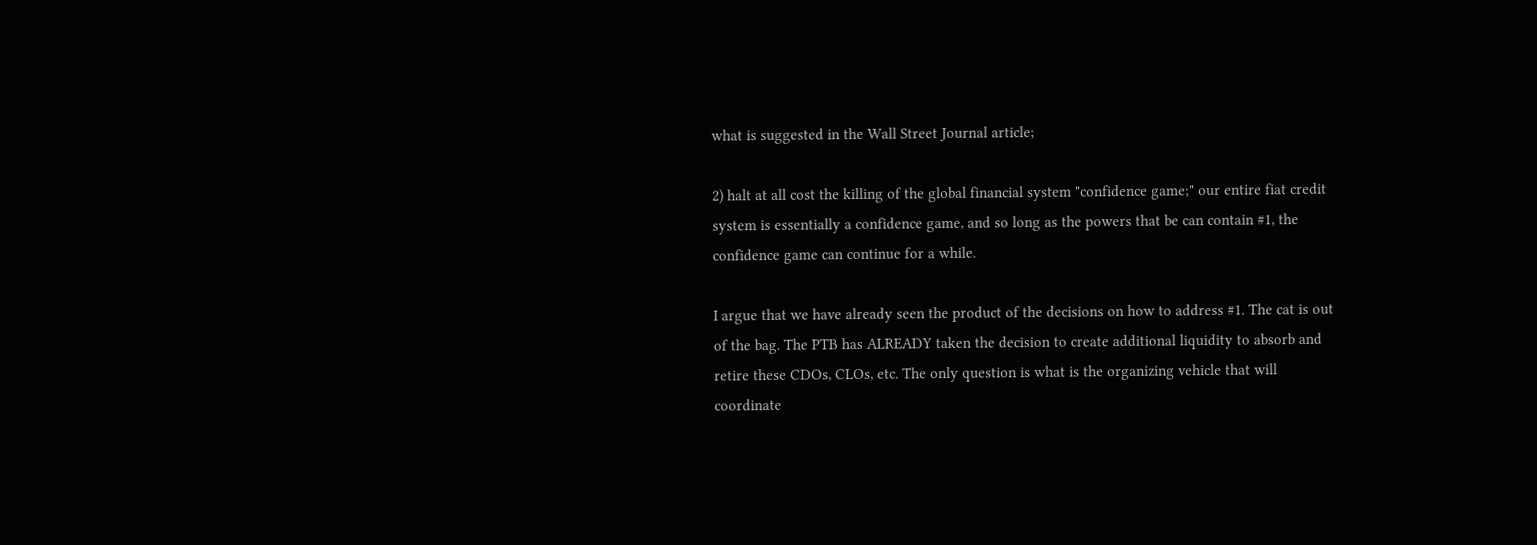what is suggested in the Wall Street Journal article;

2) halt at all cost the killing of the global financial system "confidence game;" our entire fiat credit system is essentially a confidence game, and so long as the powers that be can contain #1, the confidence game can continue for a while.

I argue that we have already seen the product of the decisions on how to address #1. The cat is out of the bag. The PTB has ALREADY taken the decision to create additional liquidity to absorb and retire these CDOs, CLOs, etc. The only question is what is the organizing vehicle that will coordinate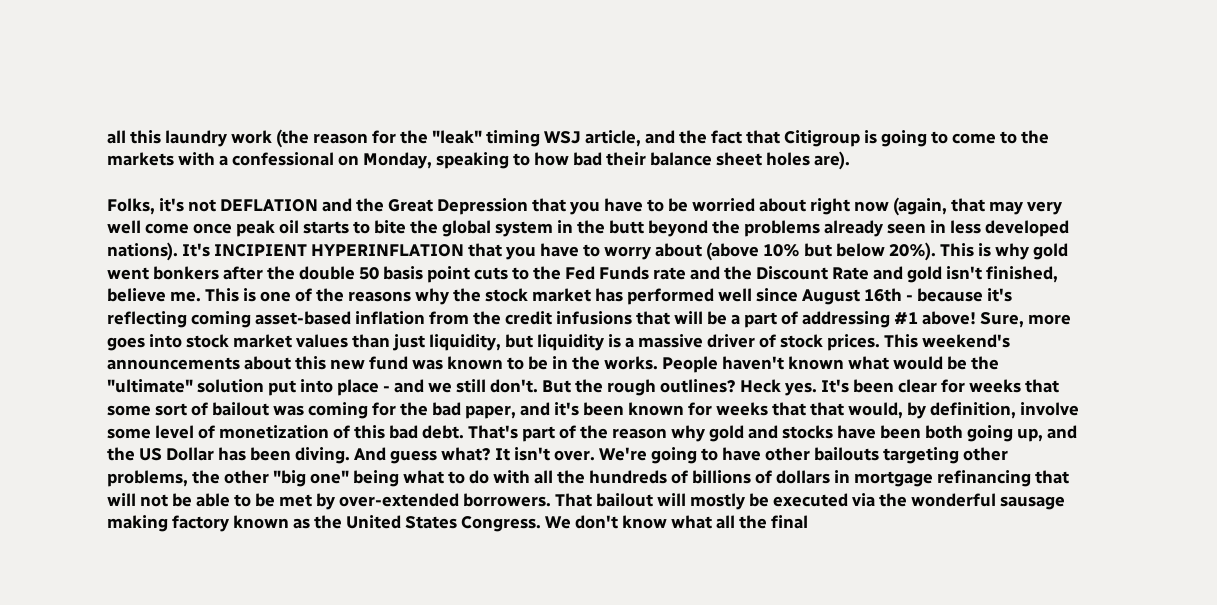all this laundry work (the reason for the "leak" timing WSJ article, and the fact that Citigroup is going to come to the markets with a confessional on Monday, speaking to how bad their balance sheet holes are).

Folks, it's not DEFLATION and the Great Depression that you have to be worried about right now (again, that may very well come once peak oil starts to bite the global system in the butt beyond the problems already seen in less developed nations). It's INCIPIENT HYPERINFLATION that you have to worry about (above 10% but below 20%). This is why gold went bonkers after the double 50 basis point cuts to the Fed Funds rate and the Discount Rate and gold isn't finished, believe me. This is one of the reasons why the stock market has performed well since August 16th - because it's reflecting coming asset-based inflation from the credit infusions that will be a part of addressing #1 above! Sure, more goes into stock market values than just liquidity, but liquidity is a massive driver of stock prices. This weekend's announcements about this new fund was known to be in the works. People haven't known what would be the "ultimate" solution put into place - and we still don't. But the rough outlines? Heck yes. It's been clear for weeks that some sort of bailout was coming for the bad paper, and it's been known for weeks that that would, by definition, involve some level of monetization of this bad debt. That's part of the reason why gold and stocks have been both going up, and the US Dollar has been diving. And guess what? It isn't over. We're going to have other bailouts targeting other problems, the other "big one" being what to do with all the hundreds of billions of dollars in mortgage refinancing that will not be able to be met by over-extended borrowers. That bailout will mostly be executed via the wonderful sausage making factory known as the United States Congress. We don't know what all the final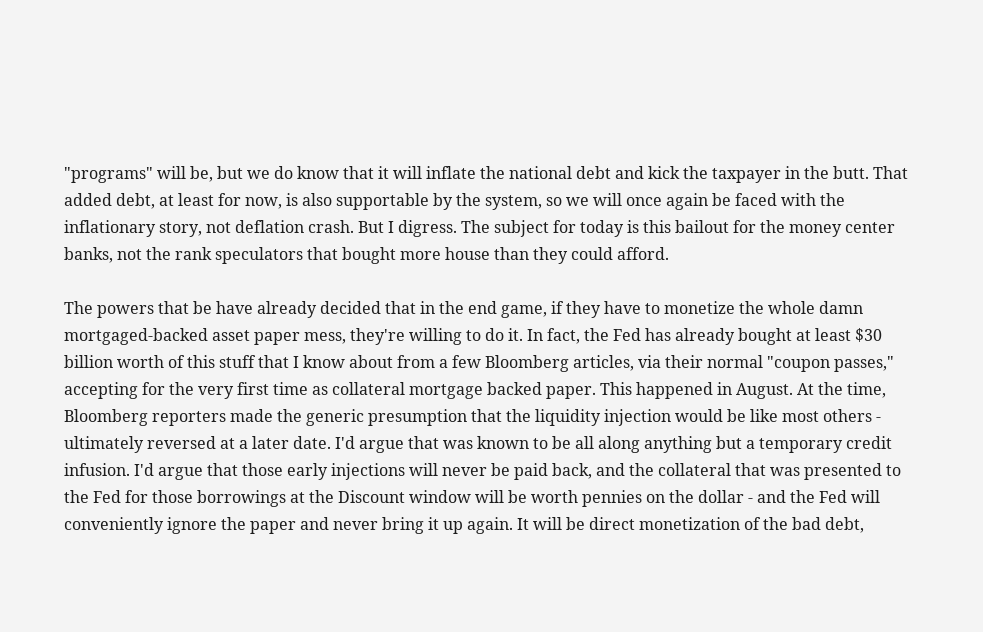"programs" will be, but we do know that it will inflate the national debt and kick the taxpayer in the butt. That added debt, at least for now, is also supportable by the system, so we will once again be faced with the inflationary story, not deflation crash. But I digress. The subject for today is this bailout for the money center banks, not the rank speculators that bought more house than they could afford.

The powers that be have already decided that in the end game, if they have to monetize the whole damn mortgaged-backed asset paper mess, they're willing to do it. In fact, the Fed has already bought at least $30 billion worth of this stuff that I know about from a few Bloomberg articles, via their normal "coupon passes," accepting for the very first time as collateral mortgage backed paper. This happened in August. At the time, Bloomberg reporters made the generic presumption that the liquidity injection would be like most others - ultimately reversed at a later date. I'd argue that was known to be all along anything but a temporary credit infusion. I'd argue that those early injections will never be paid back, and the collateral that was presented to the Fed for those borrowings at the Discount window will be worth pennies on the dollar - and the Fed will conveniently ignore the paper and never bring it up again. It will be direct monetization of the bad debt,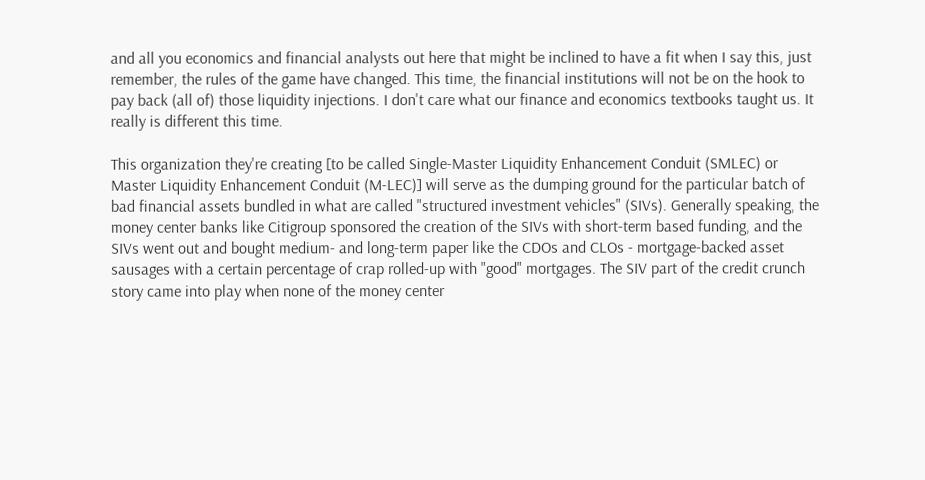and all you economics and financial analysts out here that might be inclined to have a fit when I say this, just remember, the rules of the game have changed. This time, the financial institutions will not be on the hook to pay back (all of) those liquidity injections. I don't care what our finance and economics textbooks taught us. It really is different this time.

This organization they're creating [to be called Single-Master Liquidity Enhancement Conduit (SMLEC) or Master Liquidity Enhancement Conduit (M-LEC)] will serve as the dumping ground for the particular batch of bad financial assets bundled in what are called "structured investment vehicles" (SIVs). Generally speaking, the money center banks like Citigroup sponsored the creation of the SIVs with short-term based funding, and the SIVs went out and bought medium- and long-term paper like the CDOs and CLOs - mortgage-backed asset sausages with a certain percentage of crap rolled-up with "good" mortgages. The SIV part of the credit crunch story came into play when none of the money center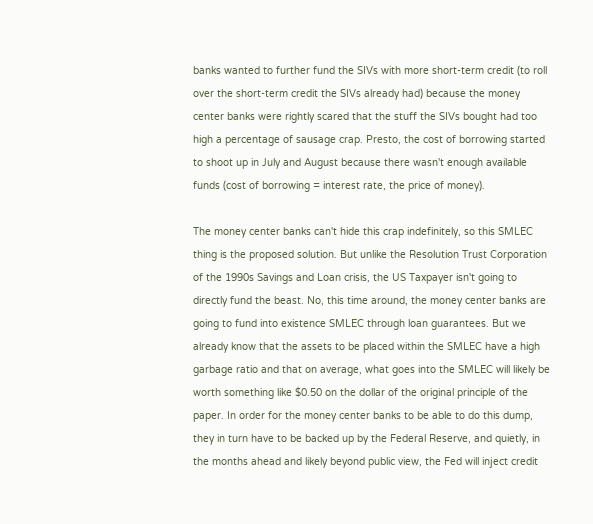banks wanted to further fund the SIVs with more short-term credit (to roll over the short-term credit the SIVs already had) because the money center banks were rightly scared that the stuff the SIVs bought had too high a percentage of sausage crap. Presto, the cost of borrowing started to shoot up in July and August because there wasn't enough available funds (cost of borrowing = interest rate, the price of money).

The money center banks can't hide this crap indefinitely, so this SMLEC thing is the proposed solution. But unlike the Resolution Trust Corporation of the 1990s Savings and Loan crisis, the US Taxpayer isn't going to directly fund the beast. No, this time around, the money center banks are going to fund into existence SMLEC through loan guarantees. But we already know that the assets to be placed within the SMLEC have a high garbage ratio and that on average, what goes into the SMLEC will likely be worth something like $0.50 on the dollar of the original principle of the paper. In order for the money center banks to be able to do this dump, they in turn have to be backed up by the Federal Reserve, and quietly, in the months ahead and likely beyond public view, the Fed will inject credit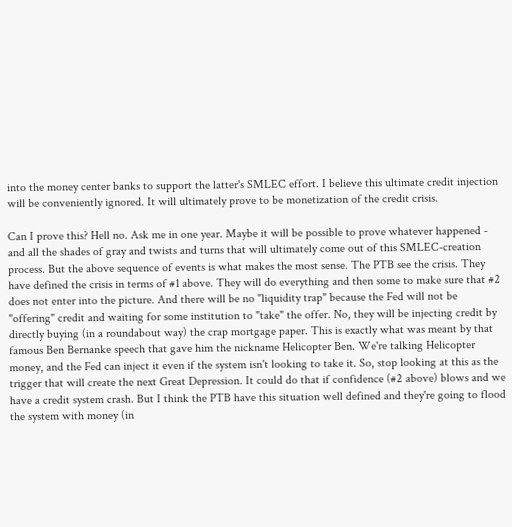into the money center banks to support the latter's SMLEC effort. I believe this ultimate credit injection will be conveniently ignored. It will ultimately prove to be monetization of the credit crisis.

Can I prove this? Hell no. Ask me in one year. Maybe it will be possible to prove whatever happened - and all the shades of gray and twists and turns that will ultimately come out of this SMLEC-creation process. But the above sequence of events is what makes the most sense. The PTB see the crisis. They have defined the crisis in terms of #1 above. They will do everything and then some to make sure that #2 does not enter into the picture. And there will be no "liquidity trap" because the Fed will not be "offering" credit and waiting for some institution to "take" the offer. No, they will be injecting credit by directly buying (in a roundabout way) the crap mortgage paper. This is exactly what was meant by that famous Ben Bernanke speech that gave him the nickname Helicopter Ben. We're talking Helicopter money, and the Fed can inject it even if the system isn't looking to take it. So, stop looking at this as the trigger that will create the next Great Depression. It could do that if confidence (#2 above) blows and we have a credit system crash. But I think the PTB have this situation well defined and they're going to flood the system with money (in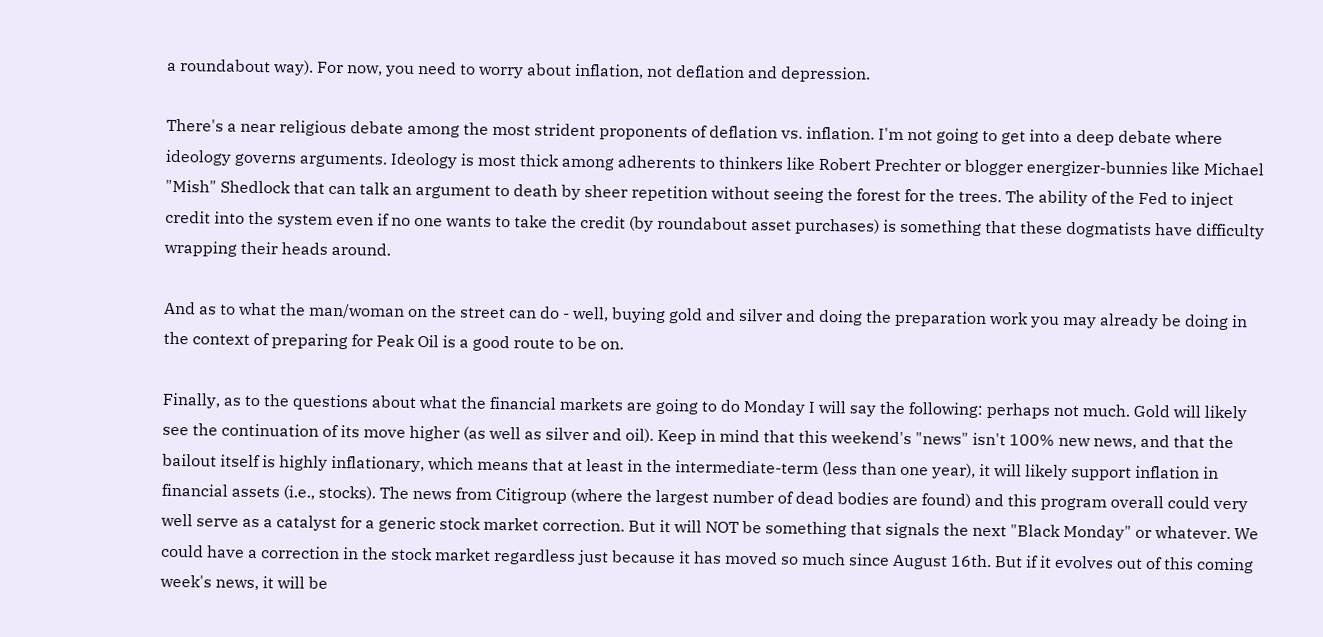a roundabout way). For now, you need to worry about inflation, not deflation and depression.

There's a near religious debate among the most strident proponents of deflation vs. inflation. I'm not going to get into a deep debate where ideology governs arguments. Ideology is most thick among adherents to thinkers like Robert Prechter or blogger energizer-bunnies like Michael "Mish" Shedlock that can talk an argument to death by sheer repetition without seeing the forest for the trees. The ability of the Fed to inject credit into the system even if no one wants to take the credit (by roundabout asset purchases) is something that these dogmatists have difficulty wrapping their heads around.

And as to what the man/woman on the street can do - well, buying gold and silver and doing the preparation work you may already be doing in the context of preparing for Peak Oil is a good route to be on.

Finally, as to the questions about what the financial markets are going to do Monday I will say the following: perhaps not much. Gold will likely see the continuation of its move higher (as well as silver and oil). Keep in mind that this weekend's "news" isn't 100% new news, and that the bailout itself is highly inflationary, which means that at least in the intermediate-term (less than one year), it will likely support inflation in financial assets (i.e., stocks). The news from Citigroup (where the largest number of dead bodies are found) and this program overall could very well serve as a catalyst for a generic stock market correction. But it will NOT be something that signals the next "Black Monday" or whatever. We could have a correction in the stock market regardless just because it has moved so much since August 16th. But if it evolves out of this coming week's news, it will be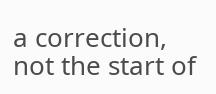a correction, not the start of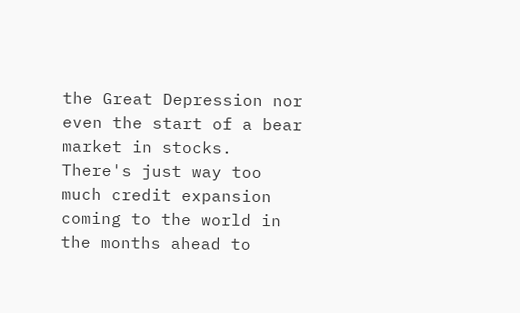the Great Depression nor even the start of a bear market in stocks. There's just way too much credit expansion coming to the world in the months ahead to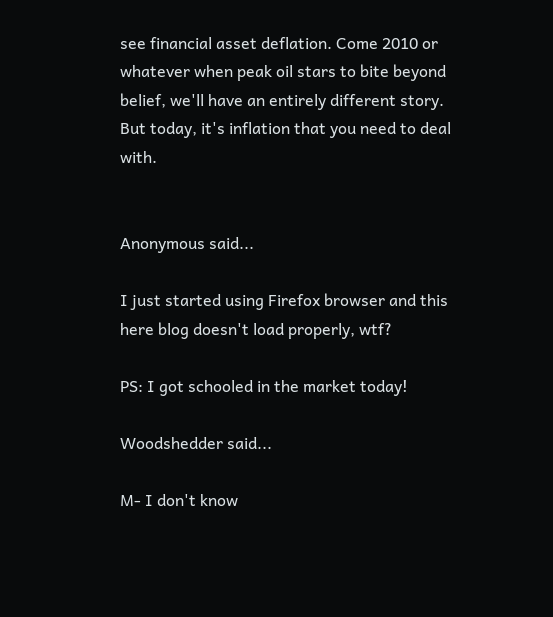see financial asset deflation. Come 2010 or whatever when peak oil stars to bite beyond belief, we'll have an entirely different story. But today, it's inflation that you need to deal with.


Anonymous said...

I just started using Firefox browser and this here blog doesn't load properly, wtf?

PS: I got schooled in the market today!

Woodshedder said...

M- I don't know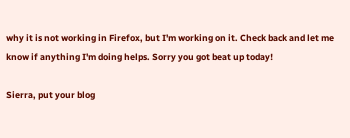why it is not working in Firefox, but I'm working on it. Check back and let me know if anything I'm doing helps. Sorry you got beat up today!

Sierra, put your blog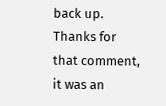back up. Thanks for that comment, it was an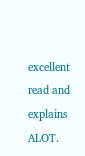excellent read and explains ALOT.